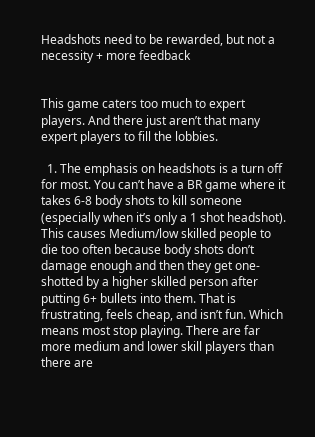Headshots need to be rewarded, but not a necessity + more feedback


This game caters too much to expert players. And there just aren’t that many expert players to fill the lobbies.

  1. The emphasis on headshots is a turn off for most. You can’t have a BR game where it takes 6-8 body shots to kill someone (especially when it’s only a 1 shot headshot). This causes Medium/low skilled people to die too often because body shots don’t damage enough and then they get one-shotted by a higher skilled person after putting 6+ bullets into them. That is frustrating, feels cheap, and isn’t fun. Which means most stop playing. There are far more medium and lower skill players than there are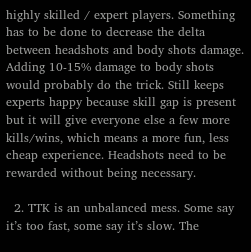highly skilled / expert players. Something has to be done to decrease the delta between headshots and body shots damage. Adding 10-15% damage to body shots would probably do the trick. Still keeps experts happy because skill gap is present but it will give everyone else a few more kills/wins, which means a more fun, less cheap experience. Headshots need to be rewarded without being necessary.

  2. TTK is an unbalanced mess. Some say it’s too fast, some say it’s slow. The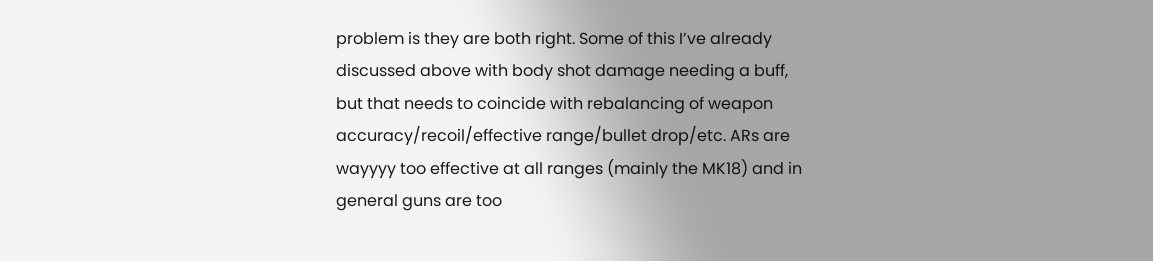problem is they are both right. Some of this I’ve already discussed above with body shot damage needing a buff, but that needs to coincide with rebalancing of weapon accuracy/recoil/effective range/bullet drop/etc. ARs are wayyyy too effective at all ranges (mainly the MK18) and in general guns are too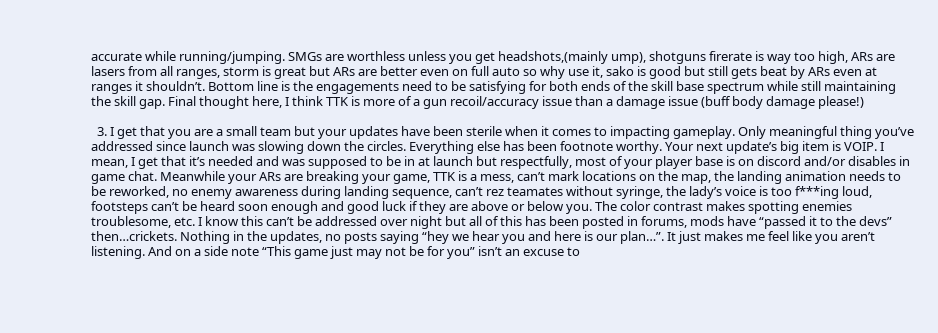accurate while running/jumping. SMGs are worthless unless you get headshots,(mainly ump), shotguns firerate is way too high, ARs are lasers from all ranges, storm is great but ARs are better even on full auto so why use it, sako is good but still gets beat by ARs even at ranges it shouldn’t. Bottom line is the engagements need to be satisfying for both ends of the skill base spectrum while still maintaining the skill gap. Final thought here, I think TTK is more of a gun recoil/accuracy issue than a damage issue (buff body damage please!)

  3. I get that you are a small team but your updates have been sterile when it comes to impacting gameplay. Only meaningful thing you’ve addressed since launch was slowing down the circles. Everything else has been footnote worthy. Your next update’s big item is VOIP. I mean, I get that it’s needed and was supposed to be in at launch but respectfully, most of your player base is on discord and/or disables in game chat. Meanwhile your ARs are breaking your game, TTK is a mess, can’t mark locations on the map, the landing animation needs to be reworked, no enemy awareness during landing sequence, can’t rez teamates without syringe, the lady’s voice is too f***ing loud, footsteps can’t be heard soon enough and good luck if they are above or below you. The color contrast makes spotting enemies troublesome, etc. I know this can’t be addressed over night but all of this has been posted in forums, mods have “passed it to the devs” then…crickets. Nothing in the updates, no posts saying “hey we hear you and here is our plan…”. It just makes me feel like you aren’t listening. And on a side note “This game just may not be for you” isn’t an excuse to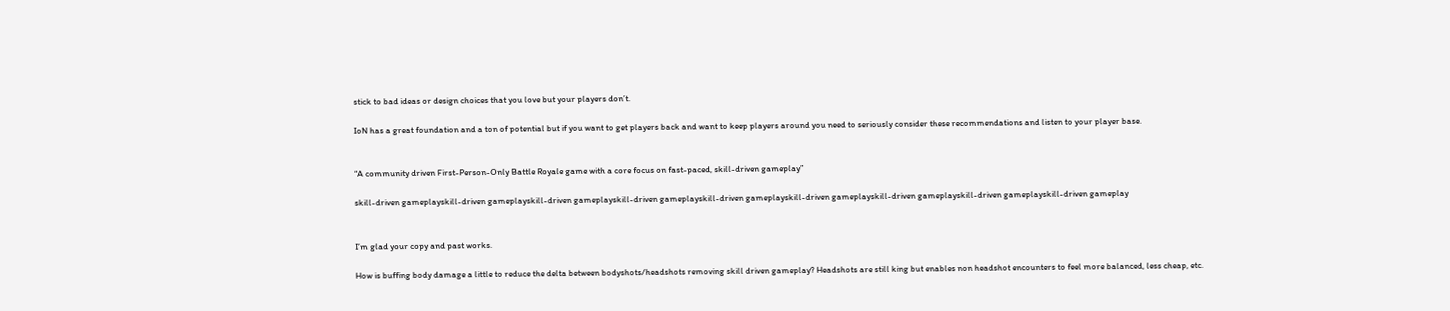stick to bad ideas or design choices that you love but your players don’t.

IoN has a great foundation and a ton of potential but if you want to get players back and want to keep players around you need to seriously consider these recommendations and listen to your player base.


“A community driven First-Person-Only Battle Royale game with a core focus on fast-paced, skill-driven gameplay”

skill-driven gameplayskill-driven gameplayskill-driven gameplayskill-driven gameplayskill-driven gameplayskill-driven gameplayskill-driven gameplayskill-driven gameplayskill-driven gameplay


I’m glad your copy and past works.

How is buffing body damage a little to reduce the delta between bodyshots/headshots removing skill driven gameplay? Headshots are still king but enables non headshot encounters to feel more balanced, less cheap, etc.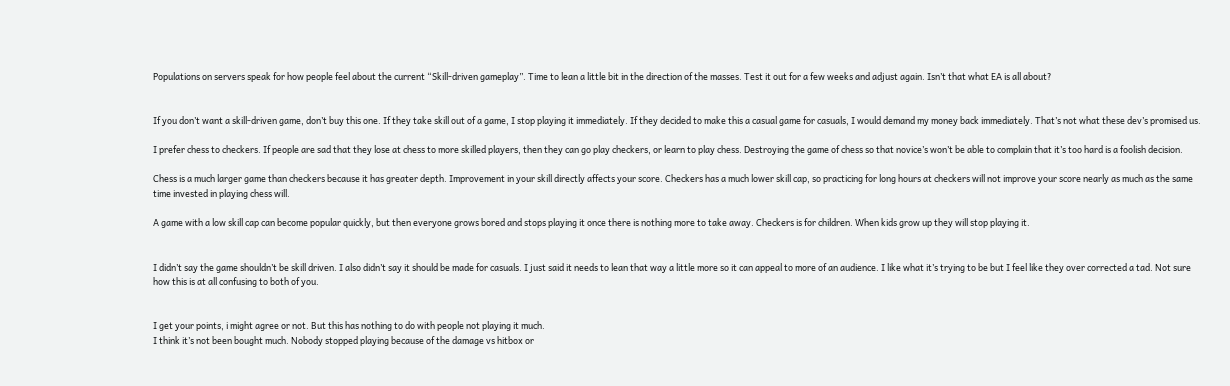Populations on servers speak for how people feel about the current “Skill-driven gameplay”. Time to lean a little bit in the direction of the masses. Test it out for a few weeks and adjust again. Isn’t that what EA is all about?


If you don’t want a skill-driven game, don’t buy this one. If they take skill out of a game, I stop playing it immediately. If they decided to make this a casual game for casuals, I would demand my money back immediately. That’s not what these dev’s promised us.

I prefer chess to checkers. If people are sad that they lose at chess to more skilled players, then they can go play checkers, or learn to play chess. Destroying the game of chess so that novice’s won’t be able to complain that it’s too hard is a foolish decision.

Chess is a much larger game than checkers because it has greater depth. Improvement in your skill directly affects your score. Checkers has a much lower skill cap, so practicing for long hours at checkers will not improve your score nearly as much as the same time invested in playing chess will.

A game with a low skill cap can become popular quickly, but then everyone grows bored and stops playing it once there is nothing more to take away. Checkers is for children. When kids grow up they will stop playing it.


I didn’t say the game shouldn’t be skill driven. I also didn’t say it should be made for casuals. I just said it needs to lean that way a little more so it can appeal to more of an audience. I like what it’s trying to be but I feel like they over corrected a tad. Not sure how this is at all confusing to both of you.


I get your points, i might agree or not. But this has nothing to do with people not playing it much.
I think it’s not been bought much. Nobody stopped playing because of the damage vs hitbox or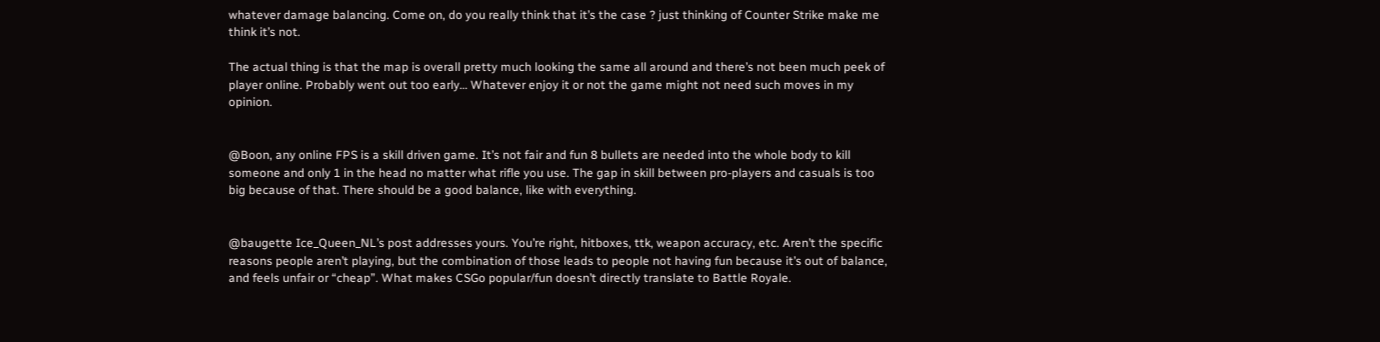whatever damage balancing. Come on, do you really think that it’s the case ? just thinking of Counter Strike make me think it’s not.

The actual thing is that the map is overall pretty much looking the same all around and there’s not been much peek of player online. Probably went out too early… Whatever enjoy it or not the game might not need such moves in my opinion.


@Boon, any online FPS is a skill driven game. It’s not fair and fun 8 bullets are needed into the whole body to kill someone and only 1 in the head no matter what rifle you use. The gap in skill between pro-players and casuals is too big because of that. There should be a good balance, like with everything.


@baugette Ice_Queen_NL’s post addresses yours. You’re right, hitboxes, ttk, weapon accuracy, etc. Aren’t the specific reasons people aren’t playing, but the combination of those leads to people not having fun because it’s out of balance, and feels unfair or “cheap”. What makes CSGo popular/fun doesn’t directly translate to Battle Royale.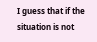I guess that if the situation is not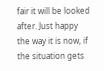fair it will be looked after. Just happy the way it is now, if the situation gets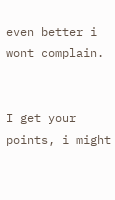even better i wont complain.


I get your points, i might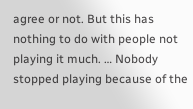agree or not. But this has nothing to do with people not playing it much. … Nobody stopped playing because of the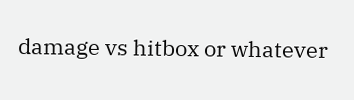damage vs hitbox or whatever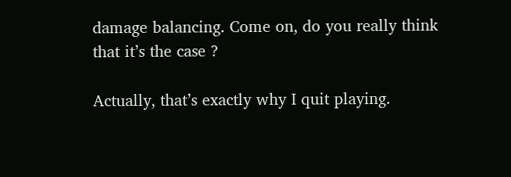damage balancing. Come on, do you really think that it’s the case ?

Actually, that’s exactly why I quit playing.